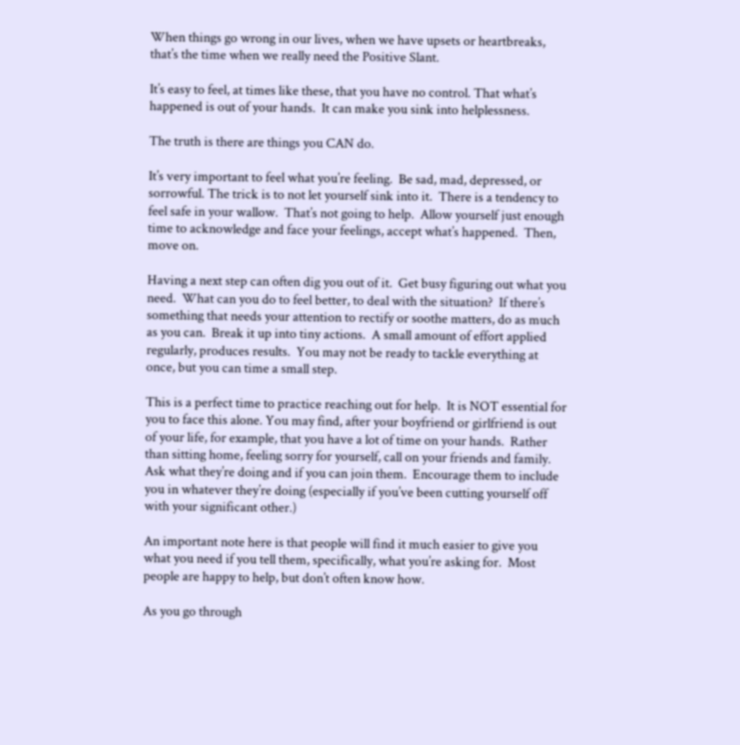When things go wrong in our lives, when we have upsets or heartbreaks, that’s the time when we really need the Positive Slant.

It’s easy to feel, at times like these, that you have no control. That what’s happened is out of your hands.  It can make you sink into helplessness.

The truth is there are things you CAN do.

It’s very important to feel what you’re feeling.  Be sad, mad, depressed, or sorrowful. The trick is to not let yourself sink into it.  There is a tendency to feel safe in your wallow.  That’s not going to help.  Allow yourself just enough time to acknowledge and face your feelings, accept what’s happened.  Then, move on.

Having a next step can often dig you out of it.  Get busy figuring out what you need.  What can you do to feel better, to deal with the situation?  If there’s something that needs your attention to rectify or soothe matters, do as much as you can.  Break it up into tiny actions.  A small amount of effort applied regularly, produces results.  You may not be ready to tackle everything at once, but you can time a small step.

This is a perfect time to practice reaching out for help.  It is NOT essential for you to face this alone. You may find, after your boyfriend or girlfriend is out of your life, for example, that you have a lot of time on your hands.  Rather than sitting home, feeling sorry for yourself, call on your friends and family.  Ask what they’re doing and if you can join them.  Encourage them to include you in whatever they’re doing (especially if you’ve been cutting yourself off with your significant other.)

An important note here is that people will find it much easier to give you what you need if you tell them, specifically, what you’re asking for.  Most people are happy to help, but don’t often know how.

As you go through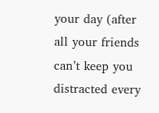your day (after all your friends can’t keep you distracted every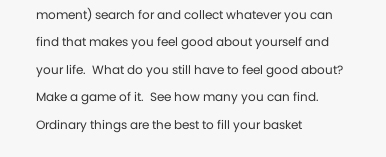moment) search for and collect whatever you can find that makes you feel good about yourself and your life.  What do you still have to feel good about?  Make a game of it.  See how many you can find.  Ordinary things are the best to fill your basket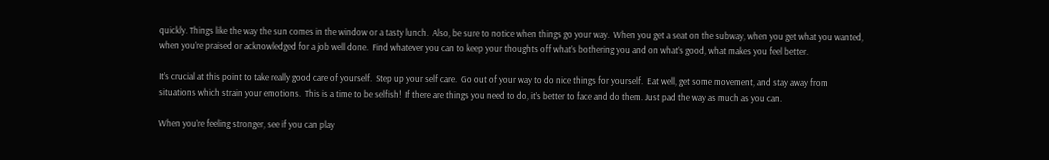quickly. Things like the way the sun comes in the window or a tasty lunch.  Also, be sure to notice when things go your way.  When you get a seat on the subway, when you get what you wanted, when you’re praised or acknowledged for a job well done.  Find whatever you can to keep your thoughts off what’s bothering you and on what’s good, what makes you feel better.

It’s crucial at this point to take really good care of yourself.  Step up your self care.  Go out of your way to do nice things for yourself.  Eat well, get some movement, and stay away from situations which strain your emotions.  This is a time to be selfish!  If there are things you need to do, it’s better to face and do them. Just pad the way as much as you can.

When you’re feeling stronger, see if you can play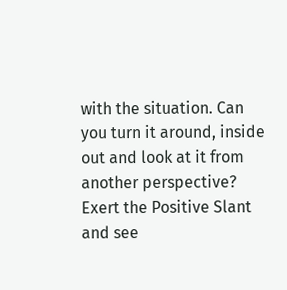with the situation. Can you turn it around, inside out and look at it from another perspective?  Exert the Positive Slant and see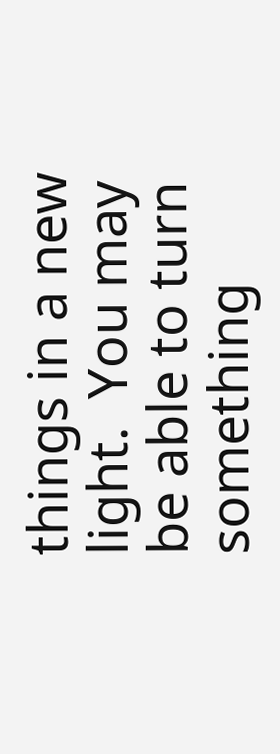things in a new light.  You may be able to turn something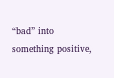“bad” into something positive,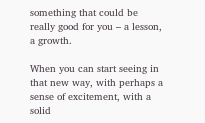something that could be really good for you – a lesson, a growth.

When you can start seeing in that new way, with perhaps a sense of excitement, with a solid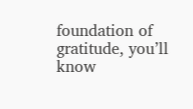foundation of gratitude, you’ll know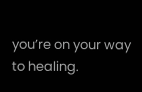you’re on your way to healing.